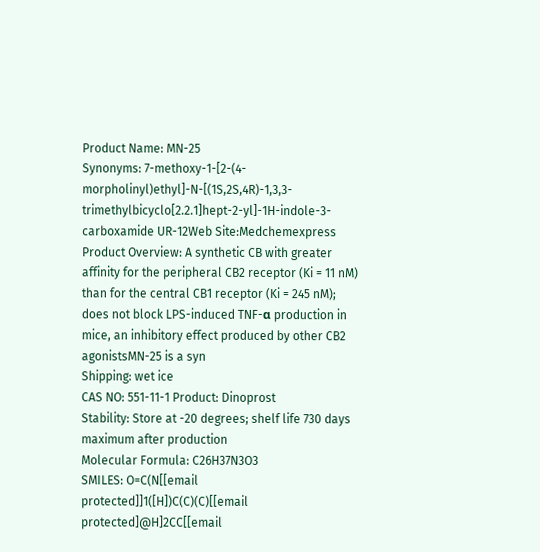Product Name: MN-25
Synonyms: 7-methoxy-1-[2-(4-morpholinyl)ethyl]-N-[(1S,2S,4R)-1,3,3-trimethylbicyclo[2.2.1]hept-2-yl]-1H-indole-3-carboxamide UR-12Web Site:Medchemexpress
Product Overview: A synthetic CB with greater affinity for the peripheral CB2 receptor (Ki = 11 nM) than for the central CB1 receptor (Ki = 245 nM); does not block LPS-induced TNF-α production in mice, an inhibitory effect produced by other CB2 agonistsMN-25 is a syn
Shipping: wet ice
CAS NO: 551-11-1 Product: Dinoprost
Stability: Store at -20 degrees; shelf life 730 days maximum after production
Molecular Formula: C26H37N3O3
SMILES: O=C(N[[email protected]]1([H])C(C)(C)[[email protected]@H]2CC[[email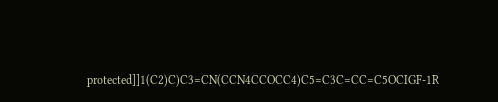protected]]1(C2)C)C3=CN(CCN4CCOCC4)C5=C3C=CC=C5OCIGF-1R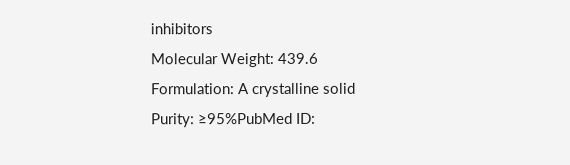inhibitors
Molecular Weight: 439.6
Formulation: A crystalline solid
Purity: ≥95%PubMed ID: